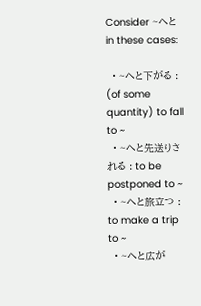Consider ~へと in these cases:

  • ~へと下がる : (of some quantity) to fall to ~
  • ~へと先送りされる : to be postponed to ~
  • ~へと旅立つ : to make a trip to ~
  • ~へと広が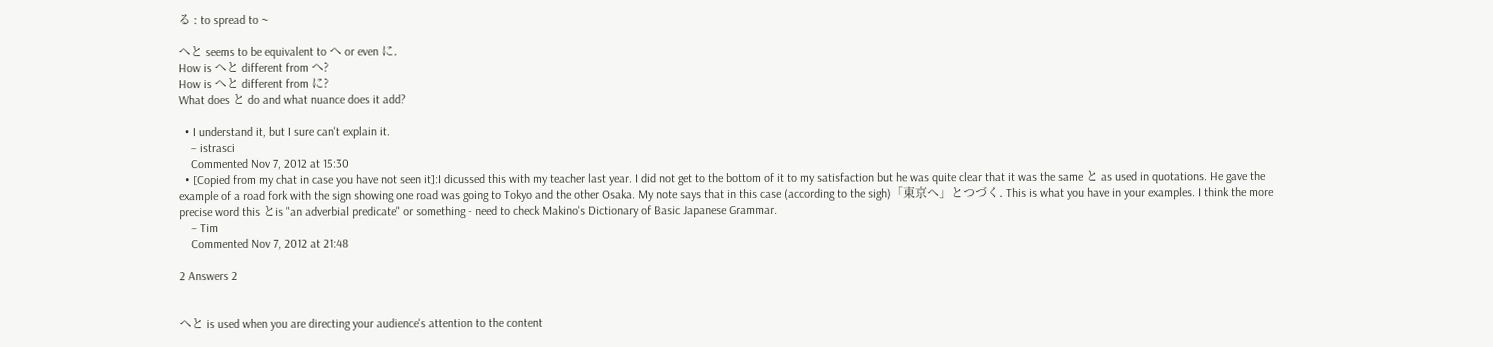る : to spread to ~

へと seems to be equivalent to へ or even に.
How is へと different from へ?
How is へと different from に?
What does と do and what nuance does it add?

  • I understand it, but I sure can't explain it.
    – istrasci
    Commented Nov 7, 2012 at 15:30
  • [Copied from my chat in case you have not seen it]:I dicussed this with my teacher last year. I did not get to the bottom of it to my satisfaction but he was quite clear that it was the same と as used in quotations. He gave the example of a road fork with the sign showing one road was going to Tokyo and the other Osaka. My note says that in this case (according to the sigh)「東京へ」とつづく. This is what you have in your examples. I think the more precise word this とis "an adverbial predicate" or something - need to check Makino's Dictionary of Basic Japanese Grammar.
    – Tim
    Commented Nov 7, 2012 at 21:48

2 Answers 2


へと is used when you are directing your audience's attention to the content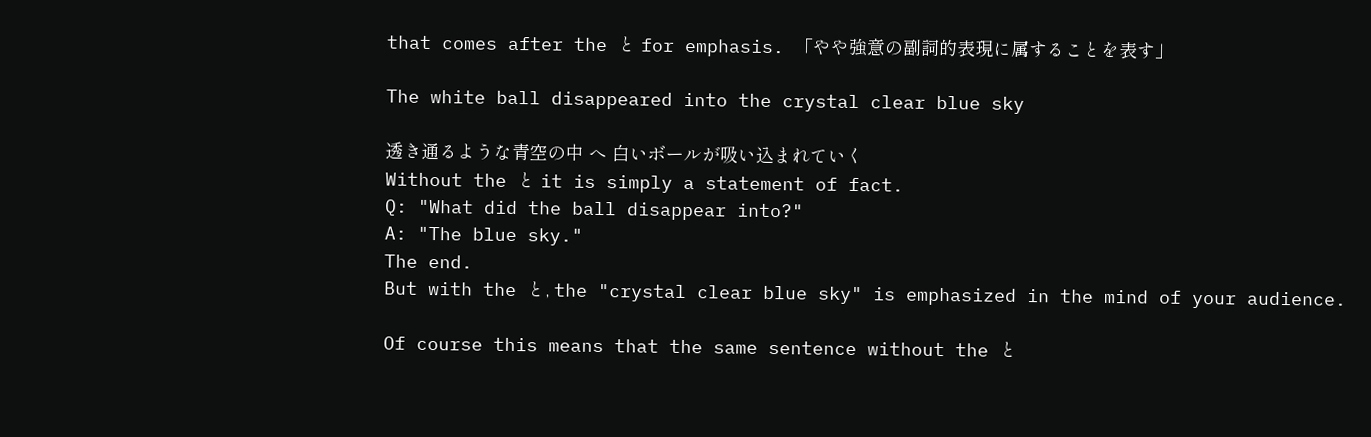that comes after the と for emphasis. 「やや強意の副詞的表現に属することを表す」

The white ball disappeared into the crystal clear blue sky

透き通るような青空の中 へ 白いボールが吸い込まれていく
Without the と it is simply a statement of fact.
Q: "What did the ball disappear into?"
A: "The blue sky."
The end.
But with the と, the "crystal clear blue sky" is emphasized in the mind of your audience.

Of course this means that the same sentence without the と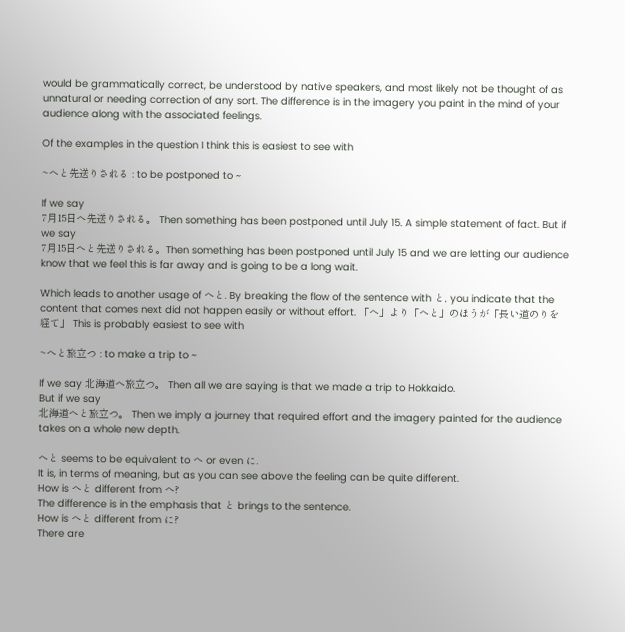would be grammatically correct, be understood by native speakers, and most likely not be thought of as unnatural or needing correction of any sort. The difference is in the imagery you paint in the mind of your audience along with the associated feelings.

Of the examples in the question I think this is easiest to see with

~へと先送りされる : to be postponed to ~

If we say
7月15日へ先送りされる。 Then something has been postponed until July 15. A simple statement of fact. But if we say
7月15日へと先送りされる。Then something has been postponed until July 15 and we are letting our audience know that we feel this is far away and is going to be a long wait.

Which leads to another usage of へと. By breaking the flow of the sentence with と, you indicate that the content that comes next did not happen easily or without effort. 「へ」より「へと」のほうが「長い道のりを経て」 This is probably easiest to see with

~へと旅立つ : to make a trip to ~

If we say 北海道へ旅立つ。 Then all we are saying is that we made a trip to Hokkaido.
But if we say
北海道へと旅立つ。 Then we imply a journey that required effort and the imagery painted for the audience takes on a whole new depth.

へと seems to be equivalent to へ or even に.
It is, in terms of meaning, but as you can see above the feeling can be quite different.
How is へと different from へ?
The difference is in the emphasis that と brings to the sentence.
How is へと different from に?
There are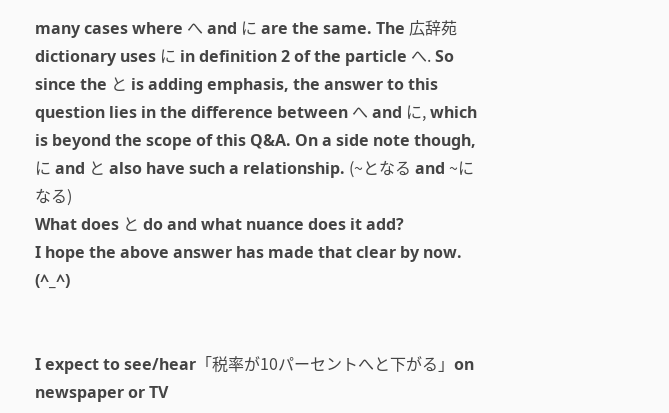many cases where へ and に are the same. The 広辞苑 dictionary uses に in definition 2 of the particle へ. So since the と is adding emphasis, the answer to this question lies in the difference between へ and に, which is beyond the scope of this Q&A. On a side note though, に and と also have such a relationship. (~となる and ~になる)
What does と do and what nuance does it add?
I hope the above answer has made that clear by now. (^_^)


I expect to see/hear「税率が10パーセントへと下がる」on newspaper or TV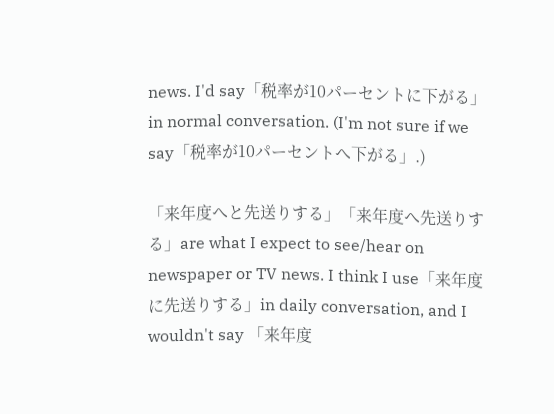news. I'd say「税率が10パーセントに下がる」in normal conversation. (I'm not sure if we say「税率が10パーセントへ下がる」.)

「来年度へと先送りする」「来年度へ先送りする」are what I expect to see/hear on newspaper or TV news. I think I use「来年度に先送りする」in daily conversation, and I wouldn't say 「来年度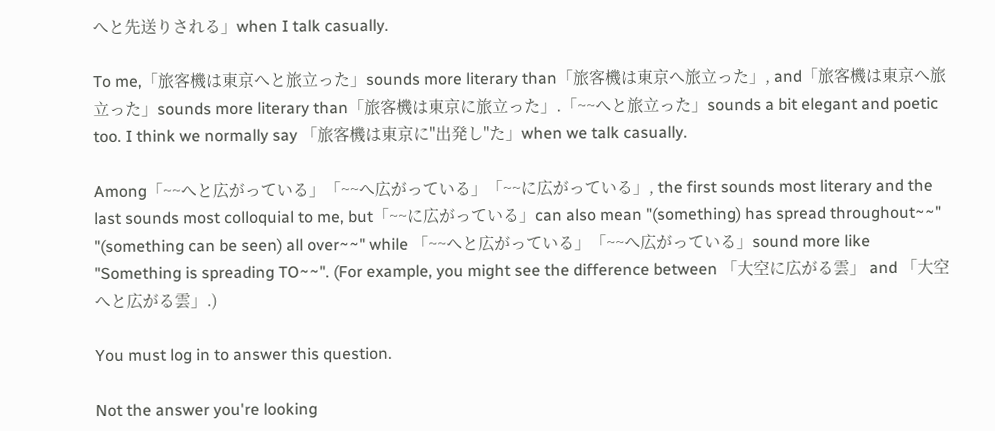へと先送りされる」when I talk casually.

To me,「旅客機は東京へと旅立った」sounds more literary than「旅客機は東京へ旅立った」, and「旅客機は東京へ旅立った」sounds more literary than「旅客機は東京に旅立った」.「~~へと旅立った」sounds a bit elegant and poetic too. I think we normally say 「旅客機は東京に"出発し"た」when we talk casually.

Among「~~へと広がっている」「~~へ広がっている」「~~に広がっている」, the first sounds most literary and the last sounds most colloquial to me, but「~~に広がっている」can also mean "(something) has spread throughout~~" "(something can be seen) all over~~" while 「~~へと広がっている」「~~へ広がっている」sound more like "Something is spreading TO~~". (For example, you might see the difference between 「大空に広がる雲」 and 「大空へと広がる雲」.)

You must log in to answer this question.

Not the answer you're looking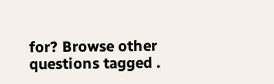for? Browse other questions tagged .